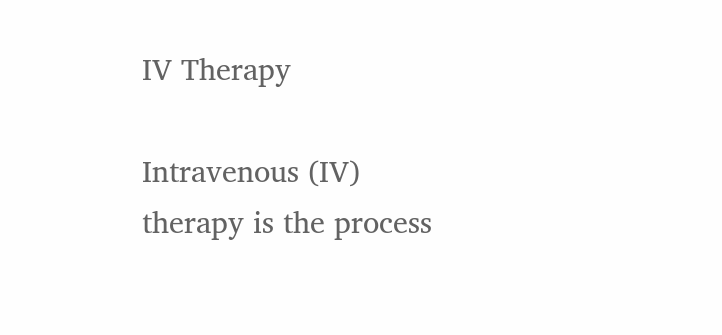IV Therapy

Intravenous (IV) therapy is the process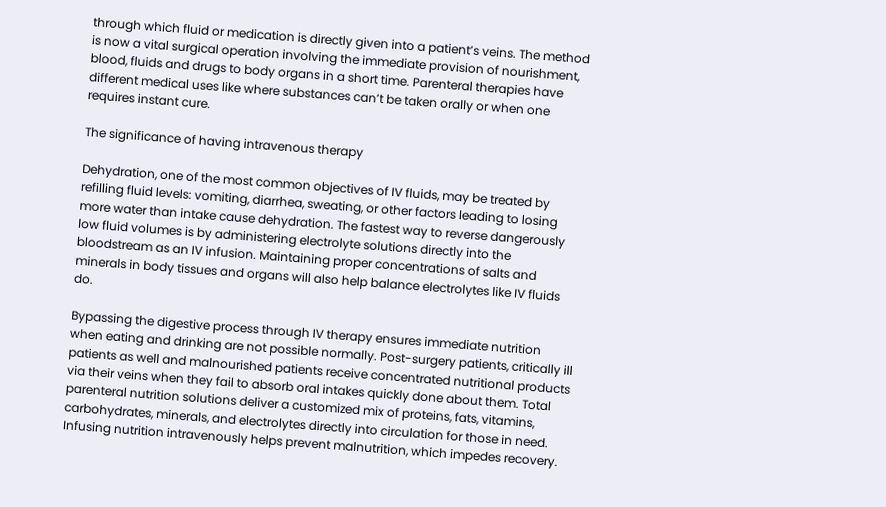through which fluid or medication is directly given into a patient’s veins. The method is now a vital surgical operation involving the immediate provision of nourishment, blood, fluids and drugs to body organs in a short time. Parenteral therapies have different medical uses like where substances can’t be taken orally or when one requires instant cure.

The significance of having intravenous therapy

Dehydration, one of the most common objectives of IV fluids, may be treated by refilling fluid levels: vomiting, diarrhea, sweating, or other factors leading to losing more water than intake cause dehydration. The fastest way to reverse dangerously low fluid volumes is by administering electrolyte solutions directly into the bloodstream as an IV infusion. Maintaining proper concentrations of salts and minerals in body tissues and organs will also help balance electrolytes like IV fluids do.

Bypassing the digestive process through IV therapy ensures immediate nutrition when eating and drinking are not possible normally. Post-surgery patients, critically ill patients as well and malnourished patients receive concentrated nutritional products via their veins when they fail to absorb oral intakes quickly done about them. Total parenteral nutrition solutions deliver a customized mix of proteins, fats, vitamins, carbohydrates, minerals, and electrolytes directly into circulation for those in need. Infusing nutrition intravenously helps prevent malnutrition, which impedes recovery.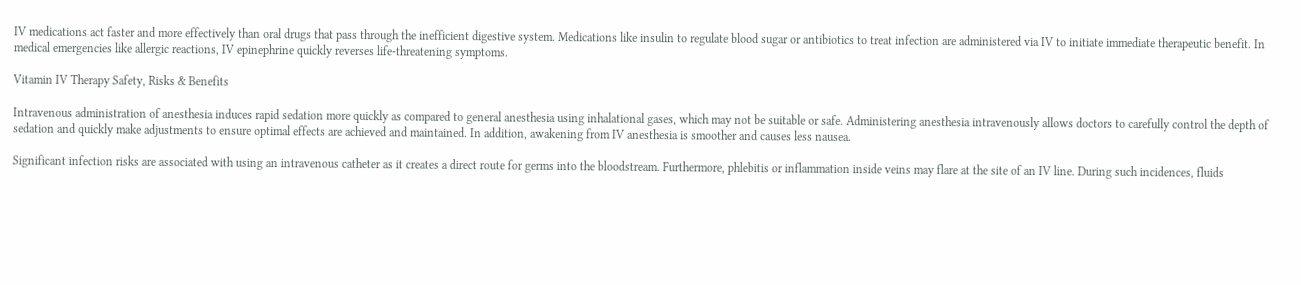IV medications act faster and more effectively than oral drugs that pass through the inefficient digestive system. Medications like insulin to regulate blood sugar or antibiotics to treat infection are administered via IV to initiate immediate therapeutic benefit. In medical emergencies like allergic reactions, IV epinephrine quickly reverses life-threatening symptoms.

Vitamin IV Therapy Safety, Risks & Benefits

Intravenous administration of anesthesia induces rapid sedation more quickly as compared to general anesthesia using inhalational gases, which may not be suitable or safe. Administering anesthesia intravenously allows doctors to carefully control the depth of sedation and quickly make adjustments to ensure optimal effects are achieved and maintained. In addition, awakening from IV anesthesia is smoother and causes less nausea.

Significant infection risks are associated with using an intravenous catheter as it creates a direct route for germs into the bloodstream. Furthermore, phlebitis or inflammation inside veins may flare at the site of an IV line. During such incidences, fluids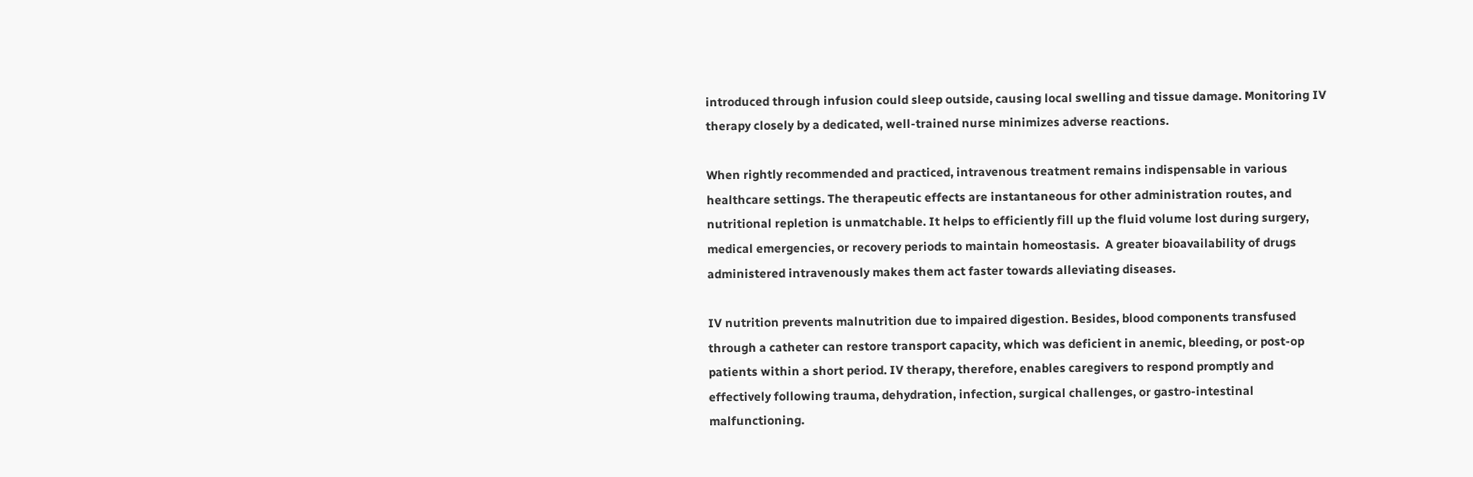introduced through infusion could sleep outside, causing local swelling and tissue damage. Monitoring IV therapy closely by a dedicated, well-trained nurse minimizes adverse reactions.

When rightly recommended and practiced, intravenous treatment remains indispensable in various healthcare settings. The therapeutic effects are instantaneous for other administration routes, and nutritional repletion is unmatchable. It helps to efficiently fill up the fluid volume lost during surgery, medical emergencies, or recovery periods to maintain homeostasis.  A greater bioavailability of drugs administered intravenously makes them act faster towards alleviating diseases.

IV nutrition prevents malnutrition due to impaired digestion. Besides, blood components transfused through a catheter can restore transport capacity, which was deficient in anemic, bleeding, or post-op patients within a short period. IV therapy, therefore, enables caregivers to respond promptly and effectively following trauma, dehydration, infection, surgical challenges, or gastro-intestinal malfunctioning.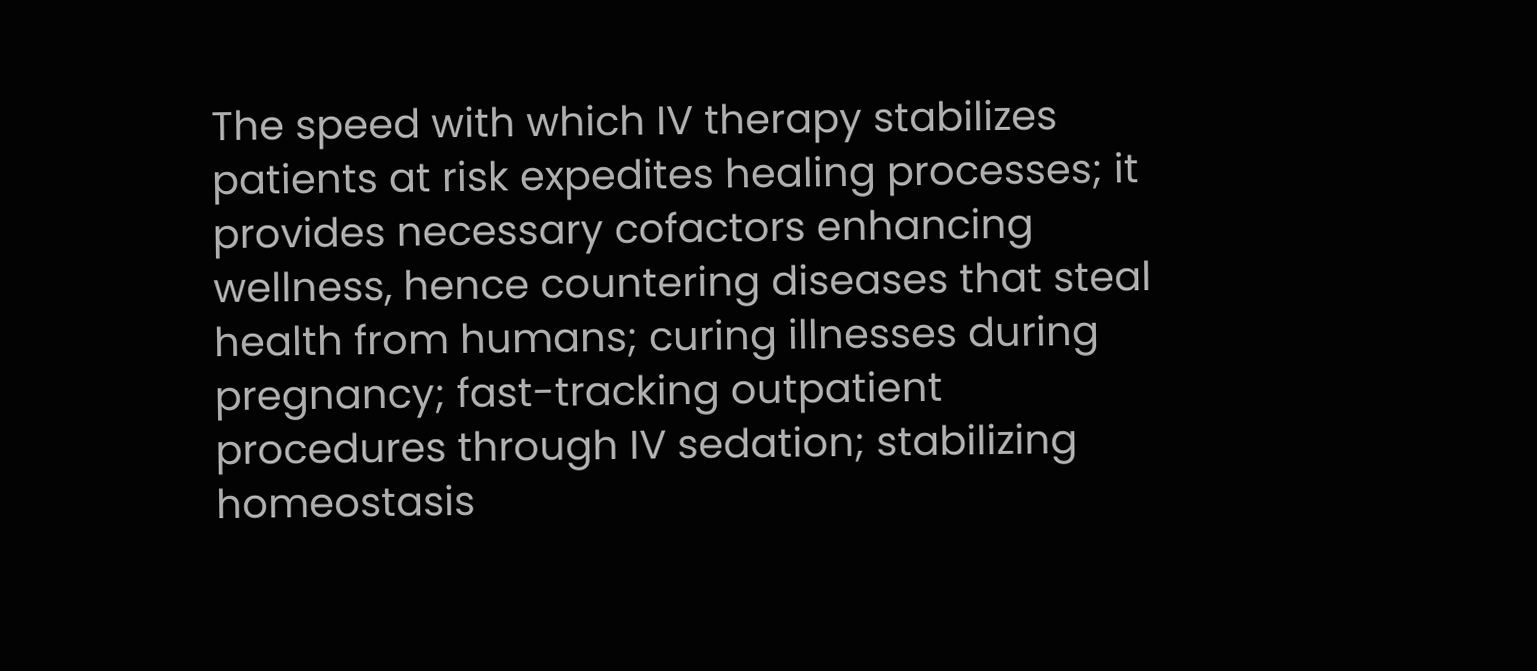The speed with which IV therapy stabilizes patients at risk expedites healing processes; it provides necessary cofactors enhancing wellness, hence countering diseases that steal health from humans; curing illnesses during pregnancy; fast-tracking outpatient procedures through IV sedation; stabilizing homeostasis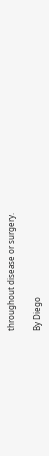throughout disease or surgery.

By Diego